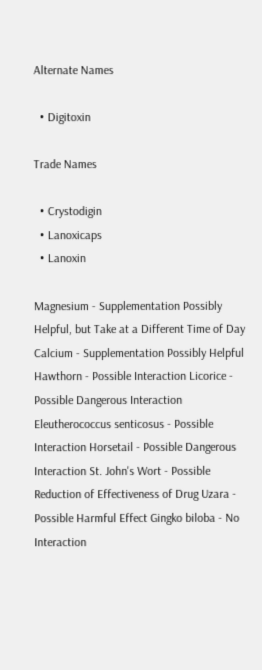Alternate Names

  • Digitoxin

Trade Names

  • Crystodigin
  • Lanoxicaps
  • Lanoxin

Magnesium - Supplementation Possibly Helpful, but Take at a Different Time of Day Calcium - Supplementation Possibly Helpful Hawthorn - Possible Interaction Licorice - Possible Dangerous Interaction Eleutherococcus senticosus - Possible Interaction Horsetail - Possible Dangerous Interaction St. John's Wort - Possible Reduction of Effectiveness of Drug Uzara - Possible Harmful Effect Gingko biloba - No Interaction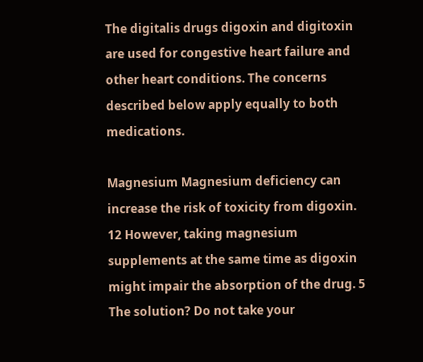The digitalis drugs digoxin and digitoxin are used for congestive heart failure and other heart conditions. The concerns described below apply equally to both medications.

Magnesium Magnesium deficiency can increase the risk of toxicity from digoxin. 12 However, taking magnesium supplements at the same time as digoxin might impair the absorption of the drug. 5 The solution? Do not take your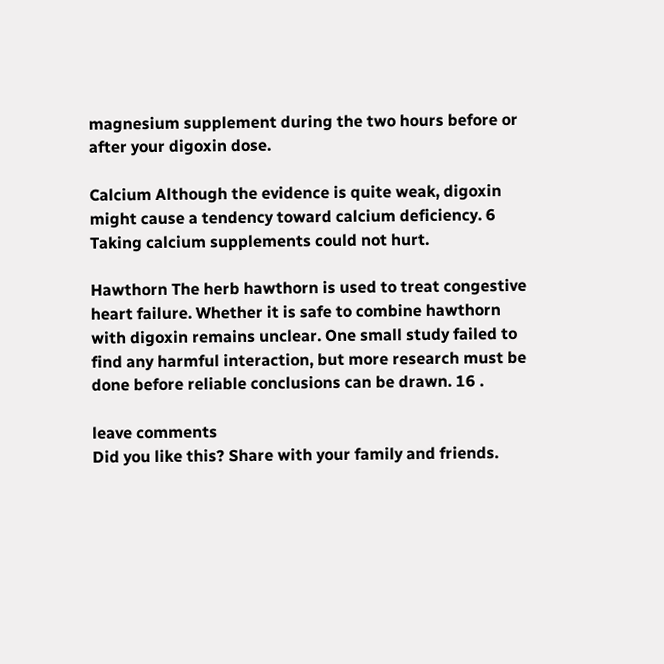magnesium supplement during the two hours before or after your digoxin dose.

Calcium Although the evidence is quite weak, digoxin might cause a tendency toward calcium deficiency. 6 Taking calcium supplements could not hurt.

Hawthorn The herb hawthorn is used to treat congestive heart failure. Whether it is safe to combine hawthorn with digoxin remains unclear. One small study failed to find any harmful interaction, but more research must be done before reliable conclusions can be drawn. 16 .

leave comments
Did you like this? Share with your family and friends.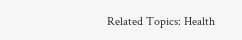Related Topics: Health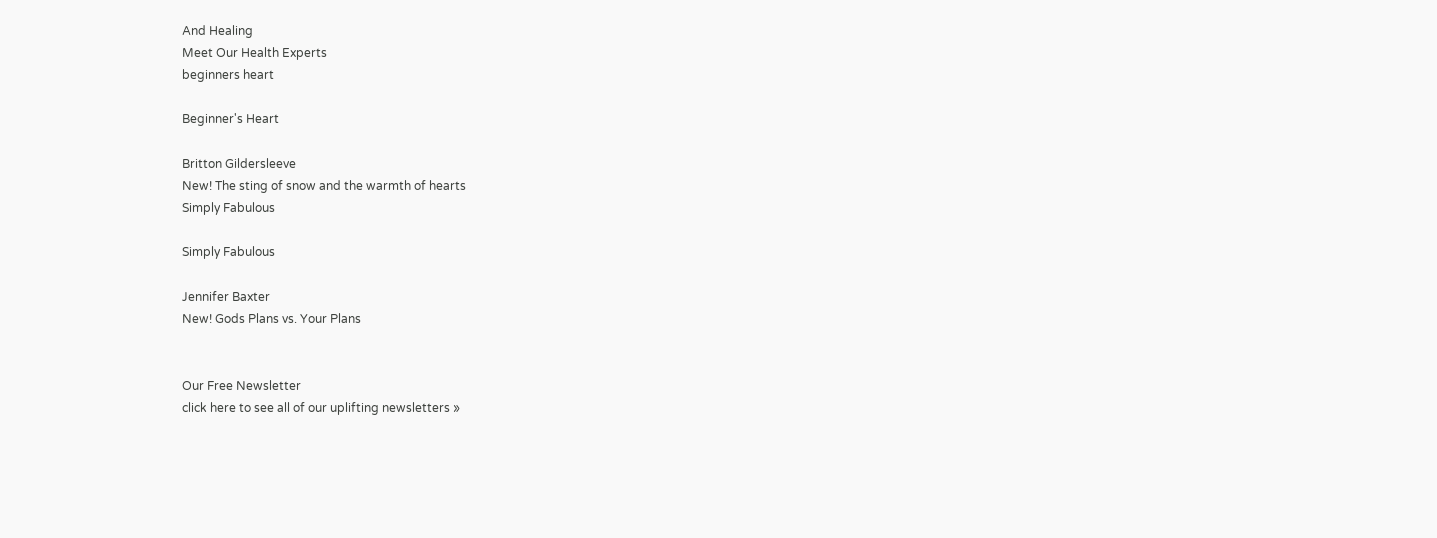And Healing
Meet Our Health Experts
beginners heart

Beginner's Heart

Britton Gildersleeve
New! The sting of snow and the warmth of hearts
Simply Fabulous

Simply Fabulous

Jennifer Baxter
New! Gods Plans vs. Your Plans


Our Free Newsletter
click here to see all of our uplifting newsletters »